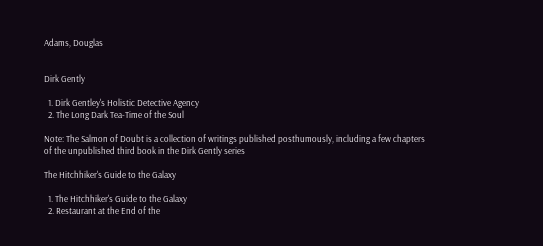Adams, Douglas


Dirk Gently

  1. Dirk Gentley's Holistic Detective Agency
  2. The Long Dark Tea-Time of the Soul

Note: The Salmon of Doubt is a collection of writings published posthumously, including a few chapters of the unpublished third book in the Dirk Gently series

The Hitchhiker's Guide to the Galaxy

  1. The Hitchhiker's Guide to the Galaxy
  2. Restaurant at the End of the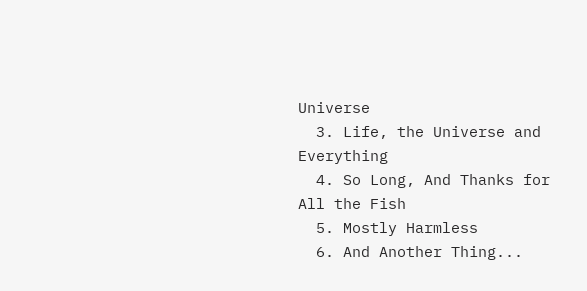Universe
  3. Life, the Universe and Everything
  4. So Long, And Thanks for All the Fish
  5. Mostly Harmless
  6. And Another Thing...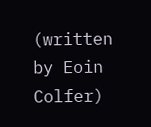(written by Eoin Colfer)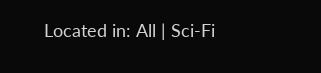Located in: All | Sci-Fi